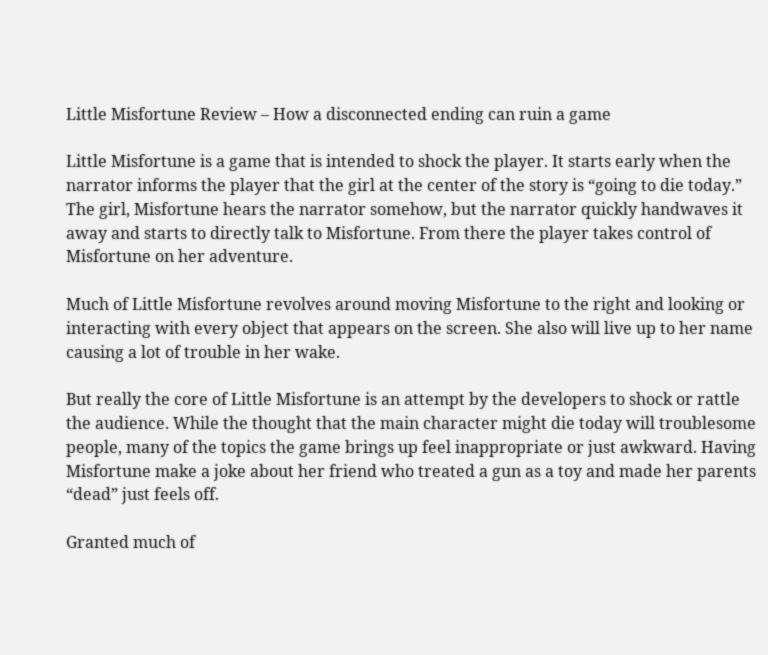Little Misfortune Review – How a disconnected ending can ruin a game

Little Misfortune is a game that is intended to shock the player. It starts early when the narrator informs the player that the girl at the center of the story is “going to die today.” The girl, Misfortune hears the narrator somehow, but the narrator quickly handwaves it away and starts to directly talk to Misfortune. From there the player takes control of Misfortune on her adventure.

Much of Little Misfortune revolves around moving Misfortune to the right and looking or interacting with every object that appears on the screen. She also will live up to her name causing a lot of trouble in her wake.

But really the core of Little Misfortune is an attempt by the developers to shock or rattle the audience. While the thought that the main character might die today will troublesome people, many of the topics the game brings up feel inappropriate or just awkward. Having Misfortune make a joke about her friend who treated a gun as a toy and made her parents “dead” just feels off.

Granted much of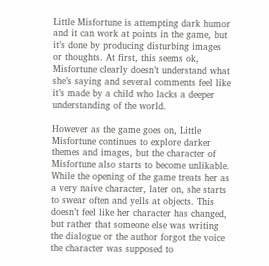Little Misfortune is attempting dark humor and it can work at points in the game, but it’s done by producing disturbing images or thoughts. At first, this seems ok, Misfortune clearly doesn’t understand what she’s saying and several comments feel like it’s made by a child who lacks a deeper understanding of the world.

However as the game goes on, Little Misfortune continues to explore darker themes and images, but the character of Misfortune also starts to become unlikable. While the opening of the game treats her as a very naive character, later on, she starts to swear often and yells at objects. This doesn’t feel like her character has changed, but rather that someone else was writing the dialogue or the author forgot the voice the character was supposed to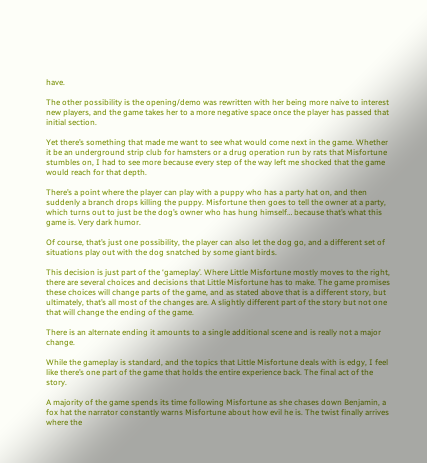have.

The other possibility is the opening/demo was rewritten with her being more naive to interest new players, and the game takes her to a more negative space once the player has passed that initial section.

Yet there’s something that made me want to see what would come next in the game. Whether it be an underground strip club for hamsters or a drug operation run by rats that Misfortune stumbles on, I had to see more because every step of the way left me shocked that the game would reach for that depth.

There’s a point where the player can play with a puppy who has a party hat on, and then suddenly a branch drops killing the puppy. Misfortune then goes to tell the owner at a party, which turns out to just be the dog’s owner who has hung himself… because that’s what this game is. Very dark humor.

Of course, that’s just one possibility, the player can also let the dog go, and a different set of situations play out with the dog snatched by some giant birds.

This decision is just part of the ‘gameplay’. Where Little Misfortune mostly moves to the right, there are several choices and decisions that Little Misfortune has to make. The game promises these choices will change parts of the game, and as stated above that is a different story, but ultimately, that’s all most of the changes are. A slightly different part of the story but not one that will change the ending of the game.

There is an alternate ending it amounts to a single additional scene and is really not a major change.

While the gameplay is standard, and the topics that Little Misfortune deals with is edgy, I feel like there’s one part of the game that holds the entire experience back. The final act of the story.

A majority of the game spends its time following Misfortune as she chases down Benjamin, a fox hat the narrator constantly warns Misfortune about how evil he is. The twist finally arrives where the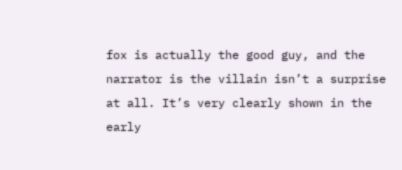fox is actually the good guy, and the narrator is the villain isn’t a surprise at all. It’s very clearly shown in the early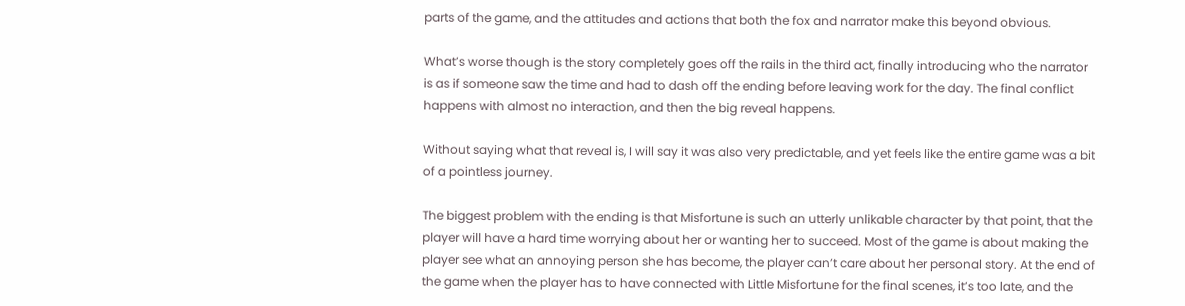parts of the game, and the attitudes and actions that both the fox and narrator make this beyond obvious.

What’s worse though is the story completely goes off the rails in the third act, finally introducing who the narrator is as if someone saw the time and had to dash off the ending before leaving work for the day. The final conflict happens with almost no interaction, and then the big reveal happens.

Without saying what that reveal is, I will say it was also very predictable, and yet feels like the entire game was a bit of a pointless journey.

The biggest problem with the ending is that Misfortune is such an utterly unlikable character by that point, that the player will have a hard time worrying about her or wanting her to succeed. Most of the game is about making the player see what an annoying person she has become, the player can’t care about her personal story. At the end of the game when the player has to have connected with Little Misfortune for the final scenes, it’s too late, and the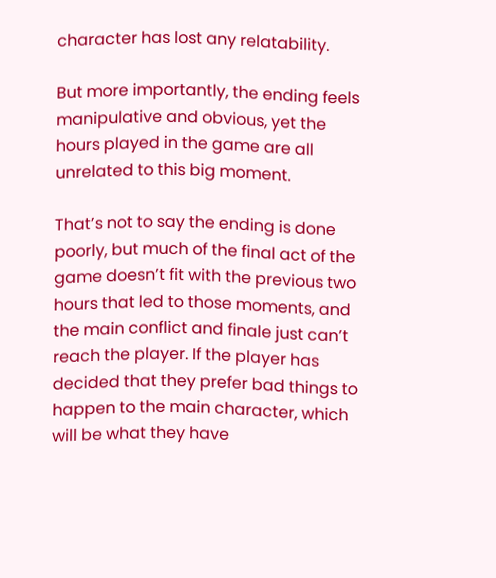character has lost any relatability.

But more importantly, the ending feels manipulative and obvious, yet the hours played in the game are all unrelated to this big moment.

That’s not to say the ending is done poorly, but much of the final act of the game doesn’t fit with the previous two hours that led to those moments, and the main conflict and finale just can’t reach the player. If the player has decided that they prefer bad things to happen to the main character, which will be what they have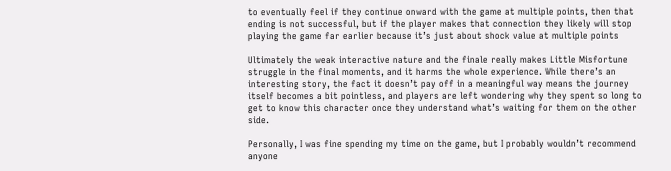to eventually feel if they continue onward with the game at multiple points, then that ending is not successful, but if the player makes that connection they likely will stop playing the game far earlier because it’s just about shock value at multiple points

Ultimately the weak interactive nature and the finale really makes Little Misfortune struggle in the final moments, and it harms the whole experience. While there’s an interesting story, the fact it doesn’t pay off in a meaningful way means the journey itself becomes a bit pointless, and players are left wondering why they spent so long to get to know this character once they understand what’s waiting for them on the other side.

Personally, I was fine spending my time on the game, but I probably wouldn’t recommend anyone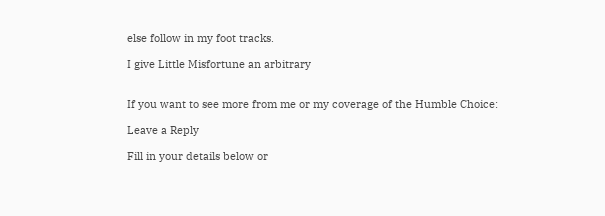else follow in my foot tracks.

I give Little Misfortune an arbitrary


If you want to see more from me or my coverage of the Humble Choice:

Leave a Reply

Fill in your details below or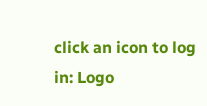click an icon to log in: Logo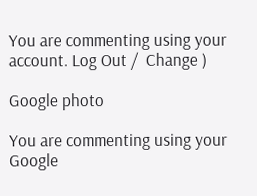You are commenting using your account. Log Out /  Change )

Google photo

You are commenting using your Google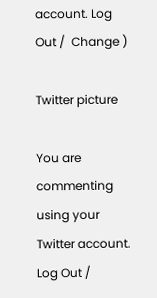account. Log Out /  Change )

Twitter picture

You are commenting using your Twitter account. Log Out /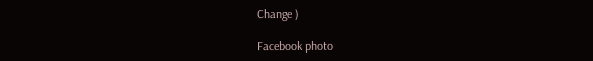Change )

Facebook photo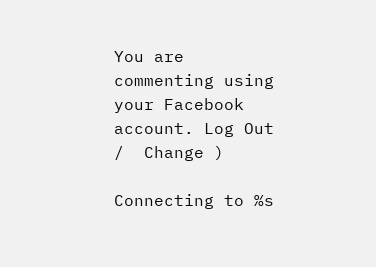You are commenting using your Facebook account. Log Out /  Change )

Connecting to %s